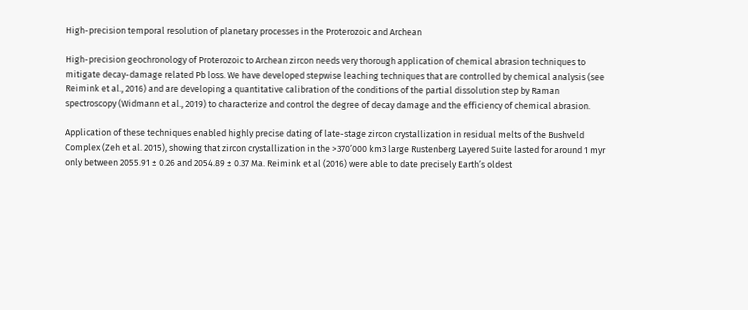High-precision temporal resolution of planetary processes in the Proterozoic and Archean

High-precision geochronology of Proterozoic to Archean zircon needs very thorough application of chemical abrasion techniques to mitigate decay-damage related Pb loss. We have developed stepwise leaching techniques that are controlled by chemical analysis (see Reimink et al., 2016) and are developing a quantitative calibration of the conditions of the partial dissolution step by Raman spectroscopy (Widmann et al., 2019) to characterize and control the degree of decay damage and the efficiency of chemical abrasion.

Application of these techniques enabled highly precise dating of late-stage zircon crystallization in residual melts of the Bushveld Complex (Zeh et al. 2015), showing that zircon crystallization in the >370’000 km3 large Rustenberg Layered Suite lasted for around 1 myr only between 2055.91 ± 0.26 and 2054.89 ± 0.37 Ma. Reimink et al (2016) were able to date precisely Earth’s oldest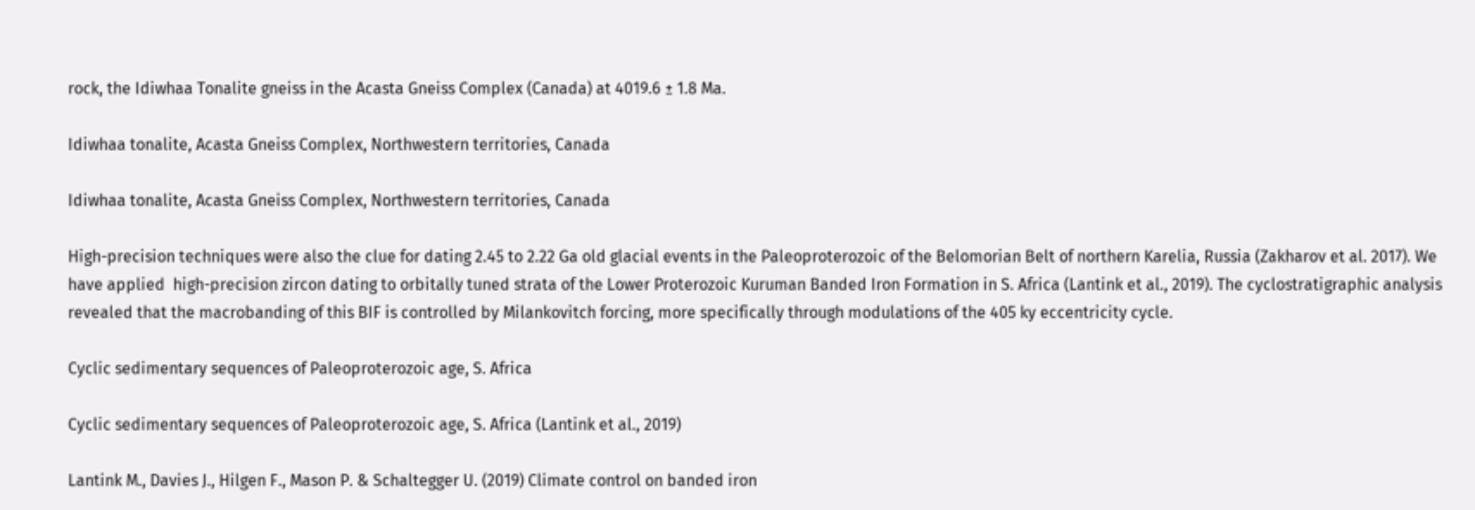rock, the Idiwhaa Tonalite gneiss in the Acasta Gneiss Complex (Canada) at 4019.6 ± 1.8 Ma.

Idiwhaa tonalite, Acasta Gneiss Complex, Northwestern territories, Canada

Idiwhaa tonalite, Acasta Gneiss Complex, Northwestern territories, Canada

High-precision techniques were also the clue for dating 2.45 to 2.22 Ga old glacial events in the Paleoproterozoic of the Belomorian Belt of northern Karelia, Russia (Zakharov et al. 2017). We have applied  high-precision zircon dating to orbitally tuned strata of the Lower Proterozoic Kuruman Banded Iron Formation in S. Africa (Lantink et al., 2019). The cyclostratigraphic analysis revealed that the macrobanding of this BIF is controlled by Milankovitch forcing, more specifically through modulations of the 405 ky eccentricity cycle.

Cyclic sedimentary sequences of Paleoproterozoic age, S. Africa

Cyclic sedimentary sequences of Paleoproterozoic age, S. Africa (Lantink et al., 2019)

Lantink M., Davies J., Hilgen F., Mason P. & Schaltegger U. (2019) Climate control on banded iron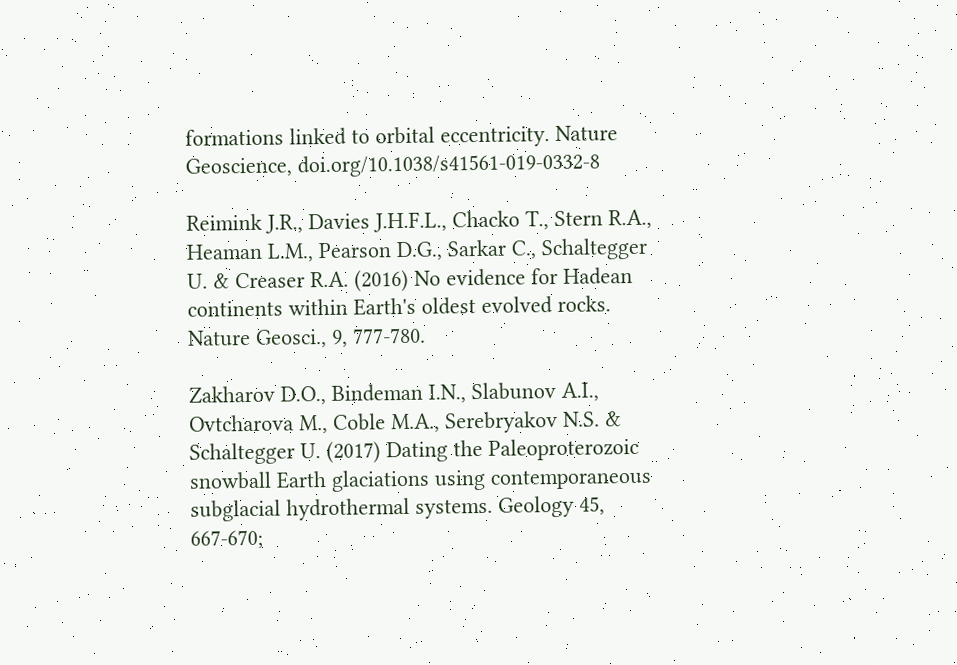formations linked to orbital eccentricity. Nature Geoscience, doi.org/10.1038/s41561-019-0332-8

Reimink J.R., Davies J.H.F.L., Chacko T., Stern R.A., Heaman L.M., Pearson D.G., Sarkar C., Schaltegger U. & Creaser R.A. (2016) No evidence for Hadean continents within Earth's oldest evolved rocks. Nature Geosci., 9, 777-780.

Zakharov D.O., Bindeman I.N., Slabunov A.I., Ovtcharova M., Coble M.A., Serebryakov N.S. & Schaltegger U. (2017) Dating the Paleoproterozoic snowball Earth glaciations using contemporaneous subglacial hydrothermal systems. Geology 45, 667-670;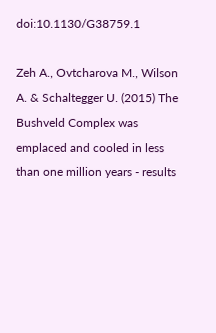doi:10.1130/G38759.1

Zeh A., Ovtcharova M., Wilson A. & Schaltegger U. (2015) The Bushveld Complex was emplaced and cooled in less than one million years - results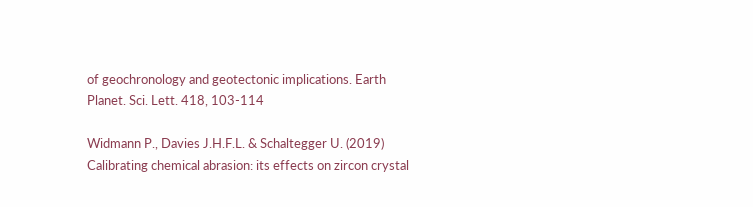of geochronology and geotectonic implications. Earth Planet. Sci. Lett. 418, 103-114

Widmann P., Davies J.H.F.L. & Schaltegger U. (2019) Calibrating chemical abrasion: its effects on zircon crystal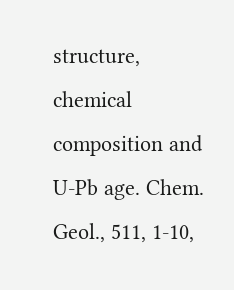structure, chemical composition and U-Pb age. Chem. Geol., 511, 1-10,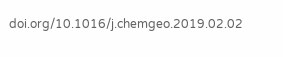doi.org/10.1016/j.chemgeo.2019.02.02